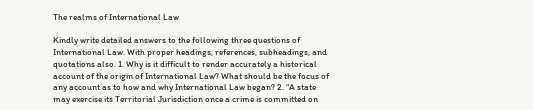The realms of International Law

Kindly write detailed answers to the following three questions of International Law. With proper headings, references, subheadings, and quotations also. 1. Why is it difficult to render accurately a historical account of the origin of International Law? What should be the focus of any account as to how and why International Law began? 2. “A state may exercise its Territorial Jurisdiction once a crime is committed on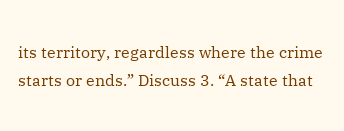its territory, regardless where the crime starts or ends.” Discuss 3. “A state that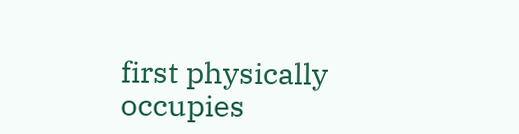first physically occupies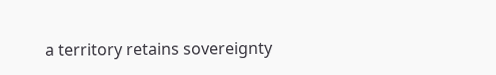a territory retains sovereignty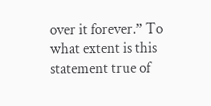over it forever.” To what extent is this statement true of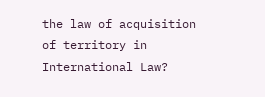the law of acquisition of territory in International Law?